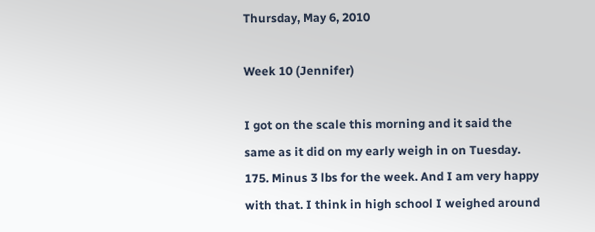Thursday, May 6, 2010

Week 10 (Jennifer)

I got on the scale this morning and it said the same as it did on my early weigh in on Tuesday. 175. Minus 3 lbs for the week. And I am very happy with that. I think in high school I weighed around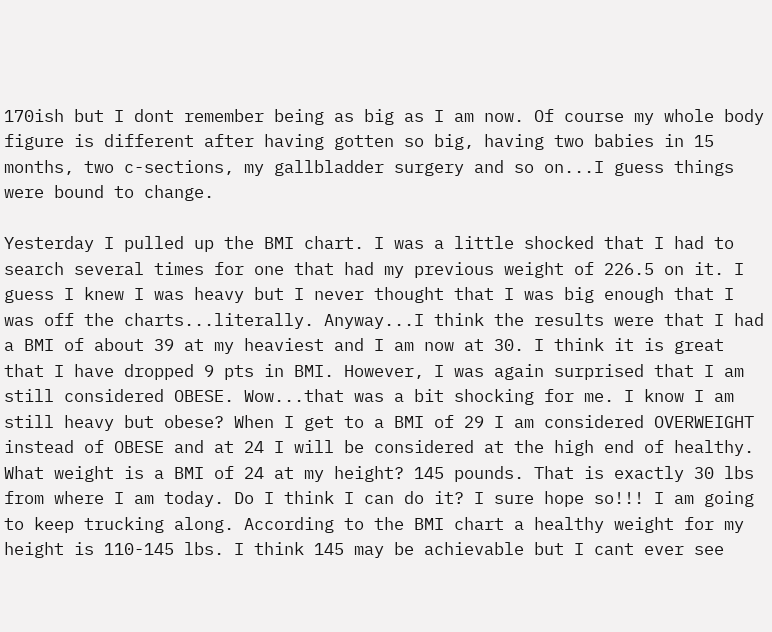170ish but I dont remember being as big as I am now. Of course my whole body figure is different after having gotten so big, having two babies in 15 months, two c-sections, my gallbladder surgery and so on...I guess things were bound to change.

Yesterday I pulled up the BMI chart. I was a little shocked that I had to search several times for one that had my previous weight of 226.5 on it. I guess I knew I was heavy but I never thought that I was big enough that I was off the charts...literally. Anyway...I think the results were that I had a BMI of about 39 at my heaviest and I am now at 30. I think it is great that I have dropped 9 pts in BMI. However, I was again surprised that I am still considered OBESE. Wow...that was a bit shocking for me. I know I am still heavy but obese? When I get to a BMI of 29 I am considered OVERWEIGHT instead of OBESE and at 24 I will be considered at the high end of healthy. What weight is a BMI of 24 at my height? 145 pounds. That is exactly 30 lbs from where I am today. Do I think I can do it? I sure hope so!!! I am going to keep trucking along. According to the BMI chart a healthy weight for my height is 110-145 lbs. I think 145 may be achievable but I cant ever see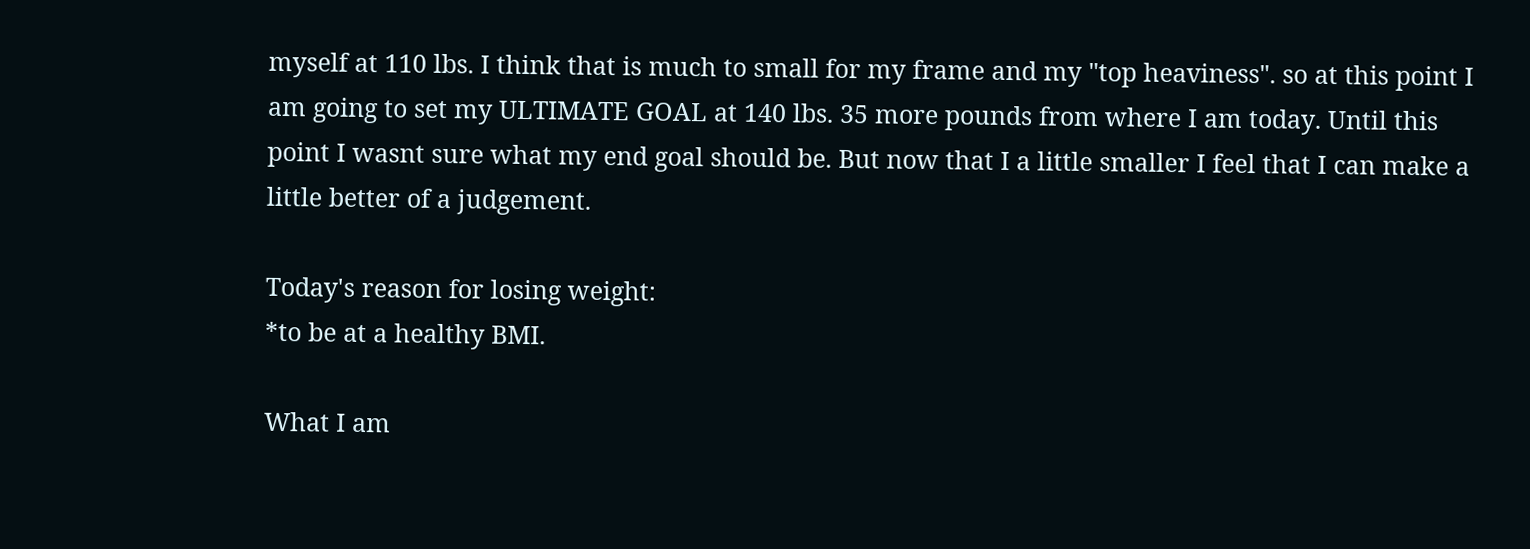myself at 110 lbs. I think that is much to small for my frame and my "top heaviness". so at this point I am going to set my ULTIMATE GOAL at 140 lbs. 35 more pounds from where I am today. Until this point I wasnt sure what my end goal should be. But now that I a little smaller I feel that I can make a little better of a judgement.

Today's reason for losing weight:
*to be at a healthy BMI.

What I am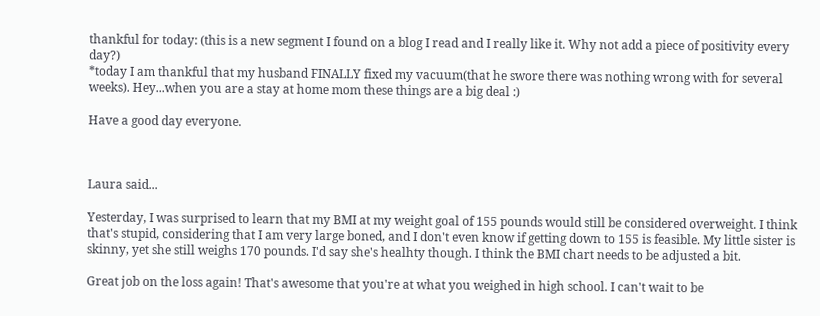thankful for today: (this is a new segment I found on a blog I read and I really like it. Why not add a piece of positivity every day?)
*today I am thankful that my husband FINALLY fixed my vacuum(that he swore there was nothing wrong with for several weeks). Hey...when you are a stay at home mom these things are a big deal :)

Have a good day everyone.



Laura said...

Yesterday, I was surprised to learn that my BMI at my weight goal of 155 pounds would still be considered overweight. I think that's stupid, considering that I am very large boned, and I don't even know if getting down to 155 is feasible. My little sister is skinny, yet she still weighs 170 pounds. I'd say she's healhty though. I think the BMI chart needs to be adjusted a bit.

Great job on the loss again! That's awesome that you're at what you weighed in high school. I can't wait to be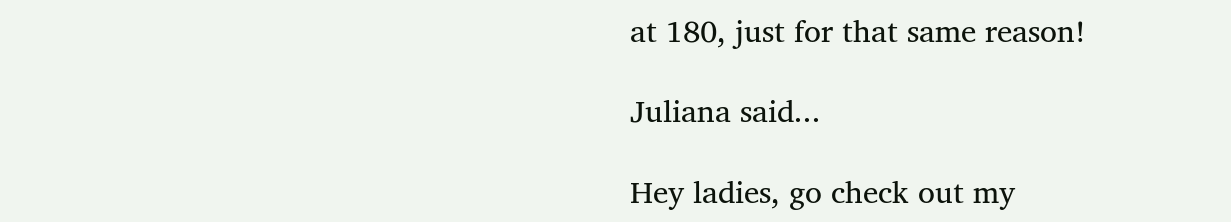at 180, just for that same reason!

Juliana said...

Hey ladies, go check out my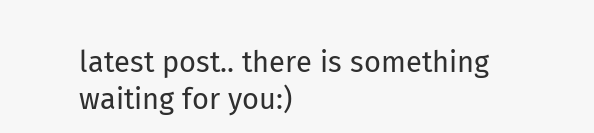latest post.. there is something waiting for you:)